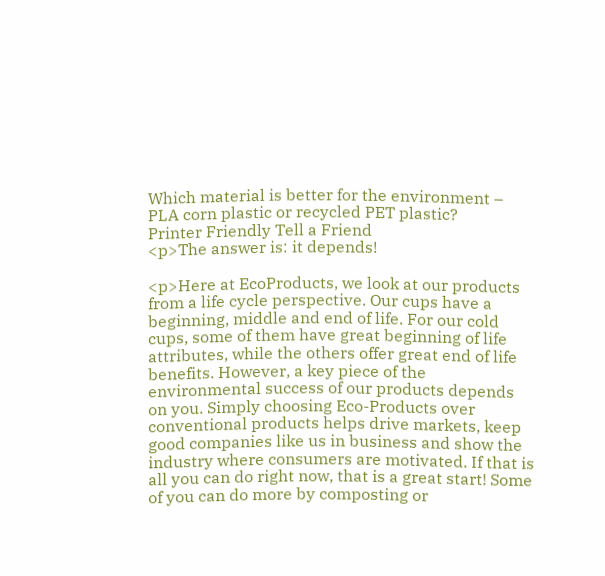Which material is better for the environment – PLA corn plastic or recycled PET plastic?
Printer Friendly Tell a Friend
<p>The answer is: it depends!

<p>Here at EcoProducts, we look at our products from a life cycle perspective. Our cups have a beginning, middle and end of life. For our cold cups, some of them have great beginning of life attributes, while the others offer great end of life benefits. However, a key piece of the environmental success of our products depends on you. Simply choosing Eco-Products over conventional products helps drive markets, keep good companies like us in business and show the industry where consumers are motivated. If that is all you can do right now, that is a great start! Some of you can do more by composting or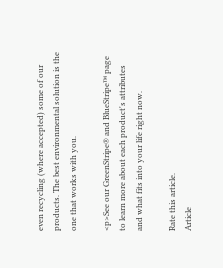even recycling (where accepted) some of our products. The best environmental solution is the one that works with you.

<p>See our GreenStripe® and BlueStripe™ page to learn more about each product's attributes and what fits into your life right now.

Rate this article.
Article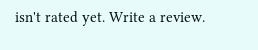isn't rated yet. Write a review.